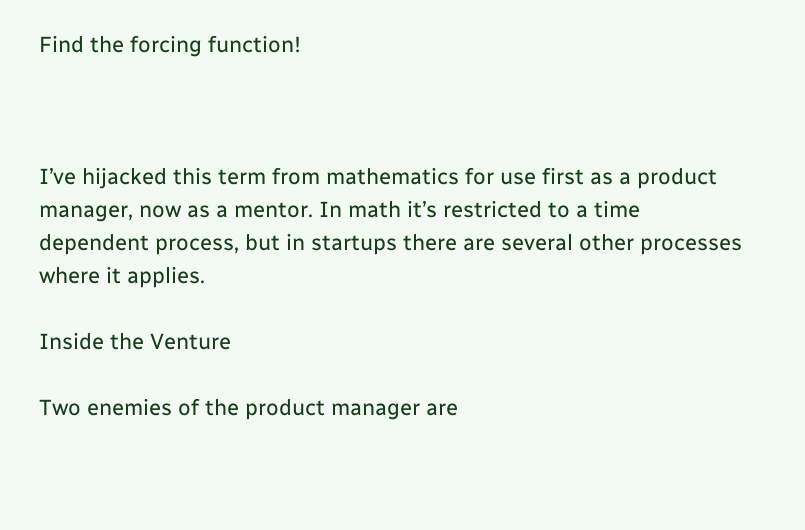Find the forcing function!



I’ve hijacked this term from mathematics for use first as a product manager, now as a mentor. In math it’s restricted to a time dependent process, but in startups there are several other processes where it applies.

Inside the Venture

Two enemies of the product manager are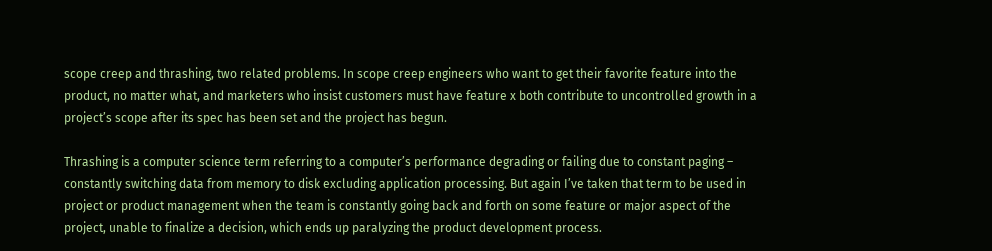scope creep and thrashing, two related problems. In scope creep engineers who want to get their favorite feature into the product, no matter what, and marketers who insist customers must have feature x both contribute to uncontrolled growth in a project’s scope after its spec has been set and the project has begun.

Thrashing is a computer science term referring to a computer’s performance degrading or failing due to constant paging – constantly switching data from memory to disk excluding application processing. But again I’ve taken that term to be used in project or product management when the team is constantly going back and forth on some feature or major aspect of the project, unable to finalize a decision, which ends up paralyzing the product development process.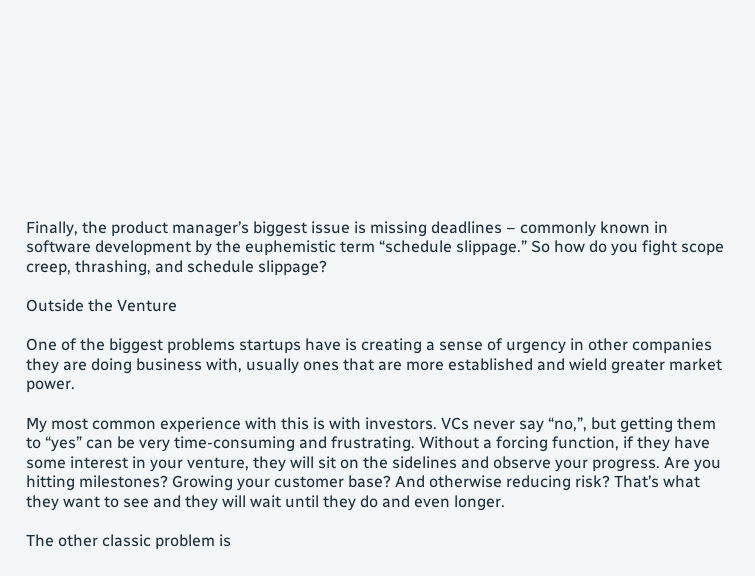Finally, the product manager’s biggest issue is missing deadlines – commonly known in software development by the euphemistic term “schedule slippage.” So how do you fight scope creep, thrashing, and schedule slippage?

Outside the Venture

One of the biggest problems startups have is creating a sense of urgency in other companies they are doing business with, usually ones that are more established and wield greater market power.

My most common experience with this is with investors. VCs never say “no,”, but getting them to “yes” can be very time-consuming and frustrating. Without a forcing function, if they have some interest in your venture, they will sit on the sidelines and observe your progress. Are you hitting milestones? Growing your customer base? And otherwise reducing risk? That’s what they want to see and they will wait until they do and even longer.

The other classic problem is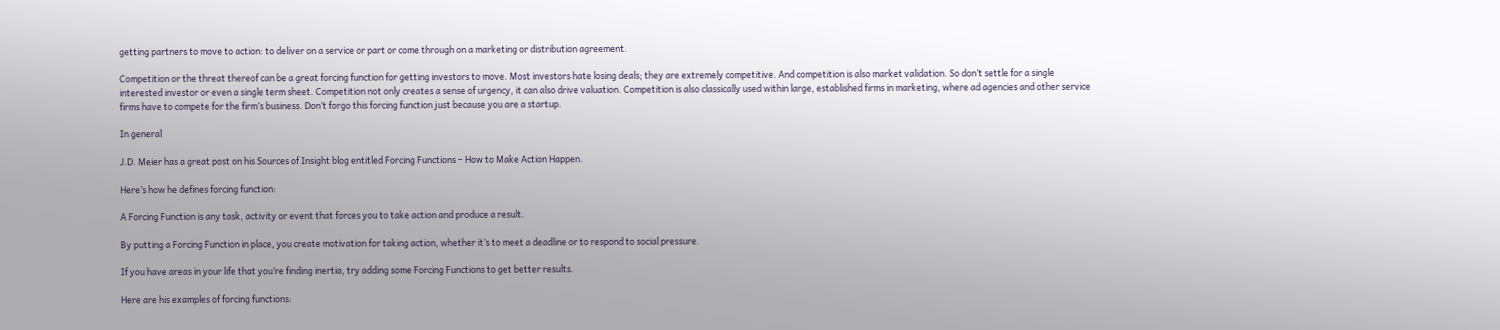getting partners to move to action: to deliver on a service or part or come through on a marketing or distribution agreement.

Competition or the threat thereof can be a great forcing function for getting investors to move. Most investors hate losing deals; they are extremely competitive. And competition is also market validation. So don’t settle for a single interested investor or even a single term sheet. Competition not only creates a sense of urgency, it can also drive valuation. Competition is also classically used within large, established firms in marketing, where ad agencies and other service firms have to compete for the firm’s business. Don’t forgo this forcing function just because you are a startup.

In general

J.D. Meier has a great post on his Sources of Insight blog entitled Forcing Functions – How to Make Action Happen.

Here’s how he defines forcing function:

A Forcing Function is any task, activity or event that forces you to take action and produce a result.

By putting a Forcing Function in place, you create motivation for taking action, whether it’s to meet a deadline or to respond to social pressure.

If you have areas in your life that you’re finding inertia, try adding some Forcing Functions to get better results.

Here are his examples of forcing functions: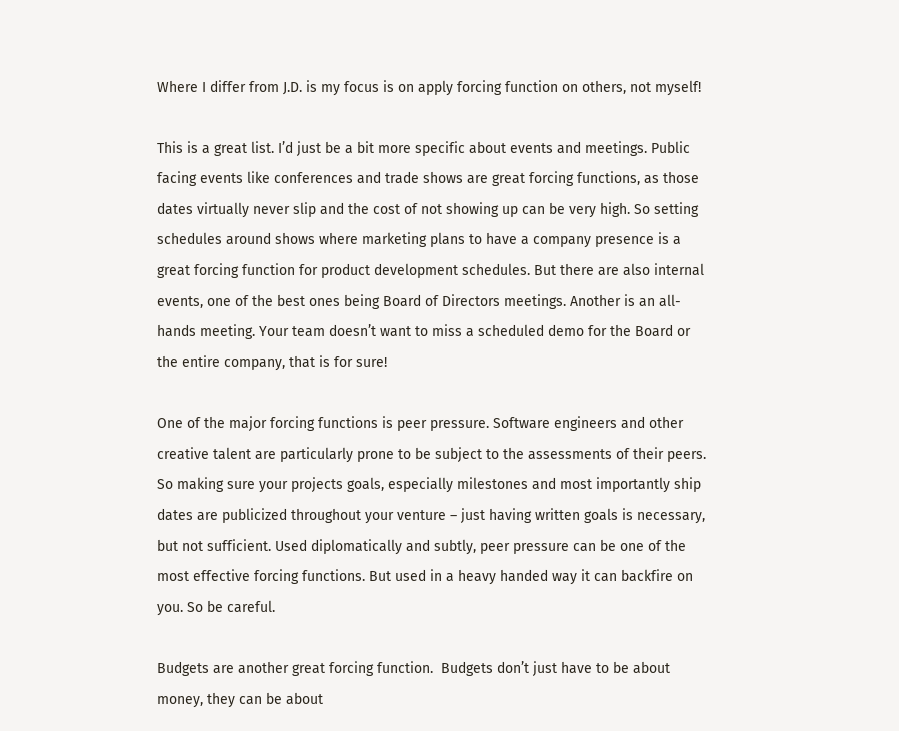Where I differ from J.D. is my focus is on apply forcing function on others, not myself!

This is a great list. I’d just be a bit more specific about events and meetings. Public facing events like conferences and trade shows are great forcing functions, as those dates virtually never slip and the cost of not showing up can be very high. So setting schedules around shows where marketing plans to have a company presence is a great forcing function for product development schedules. But there are also internal events, one of the best ones being Board of Directors meetings. Another is an all-hands meeting. Your team doesn’t want to miss a scheduled demo for the Board or the entire company, that is for sure!

One of the major forcing functions is peer pressure. Software engineers and other creative talent are particularly prone to be subject to the assessments of their peers. So making sure your projects goals, especially milestones and most importantly ship dates are publicized throughout your venture – just having written goals is necessary, but not sufficient. Used diplomatically and subtly, peer pressure can be one of the most effective forcing functions. But used in a heavy handed way it can backfire on you. So be careful.

Budgets are another great forcing function.  Budgets don’t just have to be about money, they can be about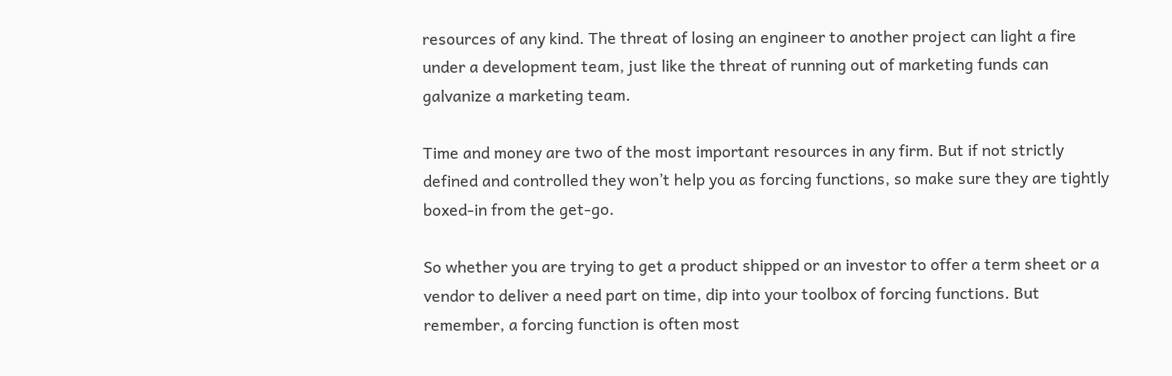resources of any kind. The threat of losing an engineer to another project can light a fire under a development team, just like the threat of running out of marketing funds can galvanize a marketing team.

Time and money are two of the most important resources in any firm. But if not strictly defined and controlled they won’t help you as forcing functions, so make sure they are tightly boxed-in from the get-go.

So whether you are trying to get a product shipped or an investor to offer a term sheet or a vendor to deliver a need part on time, dip into your toolbox of forcing functions. But remember, a forcing function is often most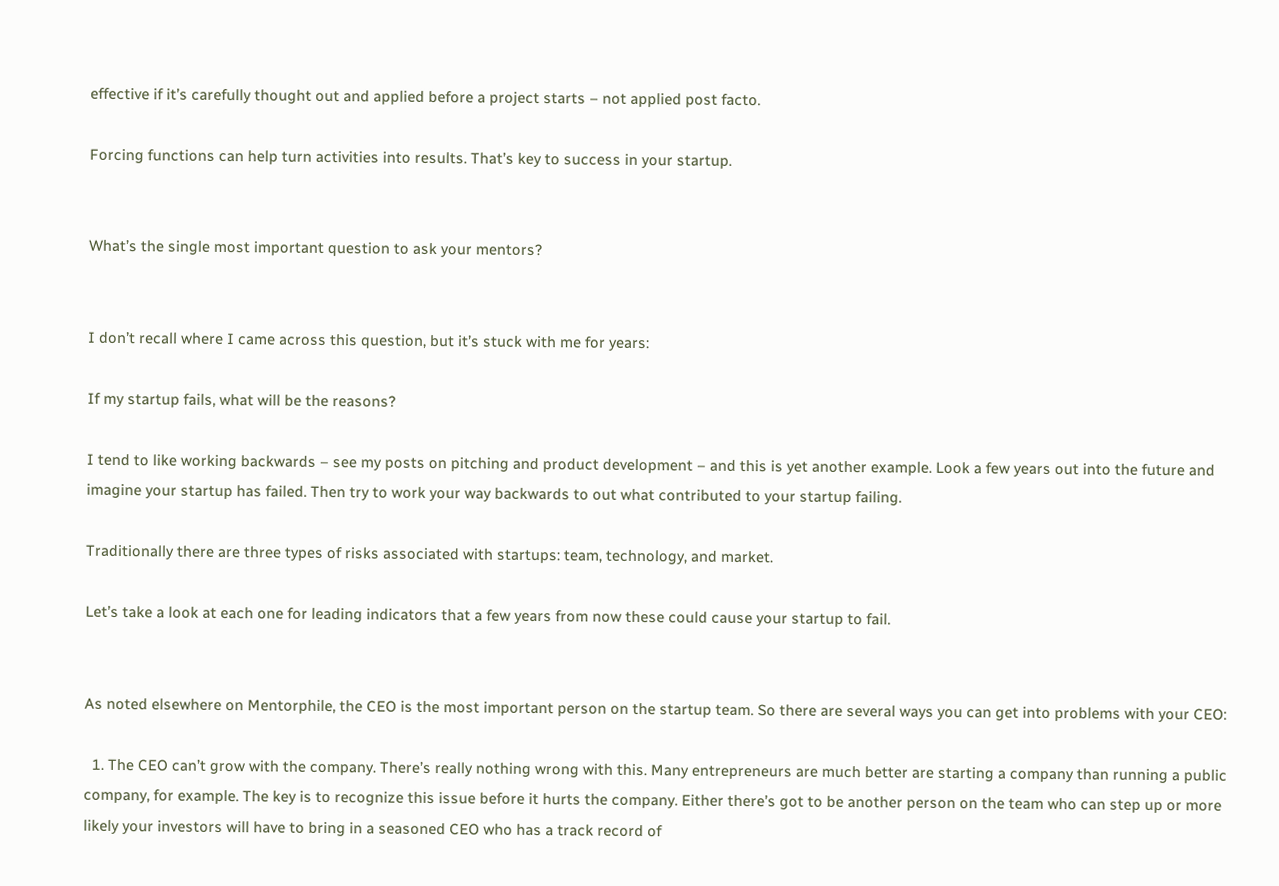effective if it’s carefully thought out and applied before a project starts – not applied post facto.

Forcing functions can help turn activities into results. That’s key to success in your startup.


What’s the single most important question to ask your mentors?


I don’t recall where I came across this question, but it’s stuck with me for years:

If my startup fails, what will be the reasons?

I tend to like working backwards – see my posts on pitching and product development – and this is yet another example. Look a few years out into the future and imagine your startup has failed. Then try to work your way backwards to out what contributed to your startup failing.

Traditionally there are three types of risks associated with startups: team, technology, and market.

Let’s take a look at each one for leading indicators that a few years from now these could cause your startup to fail.


As noted elsewhere on Mentorphile, the CEO is the most important person on the startup team. So there are several ways you can get into problems with your CEO:

  1. The CEO can’t grow with the company. There’s really nothing wrong with this. Many entrepreneurs are much better are starting a company than running a public company, for example. The key is to recognize this issue before it hurts the company. Either there’s got to be another person on the team who can step up or more likely your investors will have to bring in a seasoned CEO who has a track record of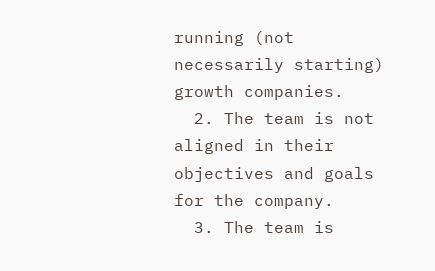running (not necessarily starting) growth companies.
  2. The team is not aligned in their objectives and goals for the company.
  3. The team is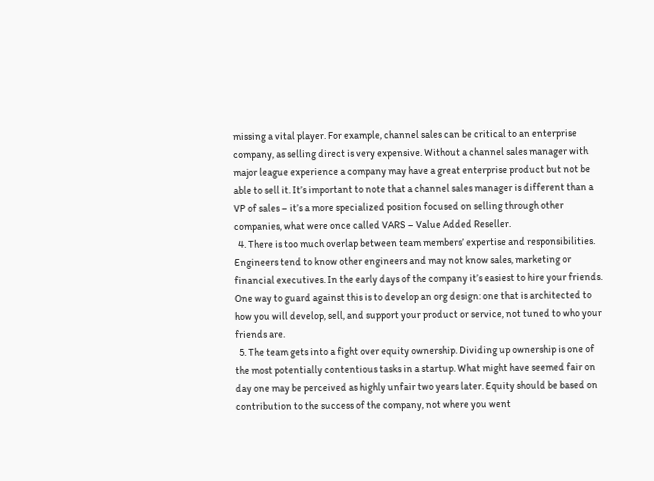missing a vital player. For example, channel sales can be critical to an enterprise company, as selling direct is very expensive. Without a channel sales manager with major league experience a company may have a great enterprise product but not be able to sell it. It’s important to note that a channel sales manager is different than a VP of sales – it’s a more specialized position focused on selling through other companies, what were once called VARS – Value Added Reseller.
  4. There is too much overlap between team members’ expertise and responsibilities. Engineers tend to know other engineers and may not know sales, marketing or financial executives. In the early days of the company it’s easiest to hire your friends. One way to guard against this is to develop an org design: one that is architected to how you will develop, sell, and support your product or service, not tuned to who your friends are.
  5. The team gets into a fight over equity ownership. Dividing up ownership is one of the most potentially contentious tasks in a startup. What might have seemed fair on day one may be perceived as highly unfair two years later. Equity should be based on contribution to the success of the company, not where you went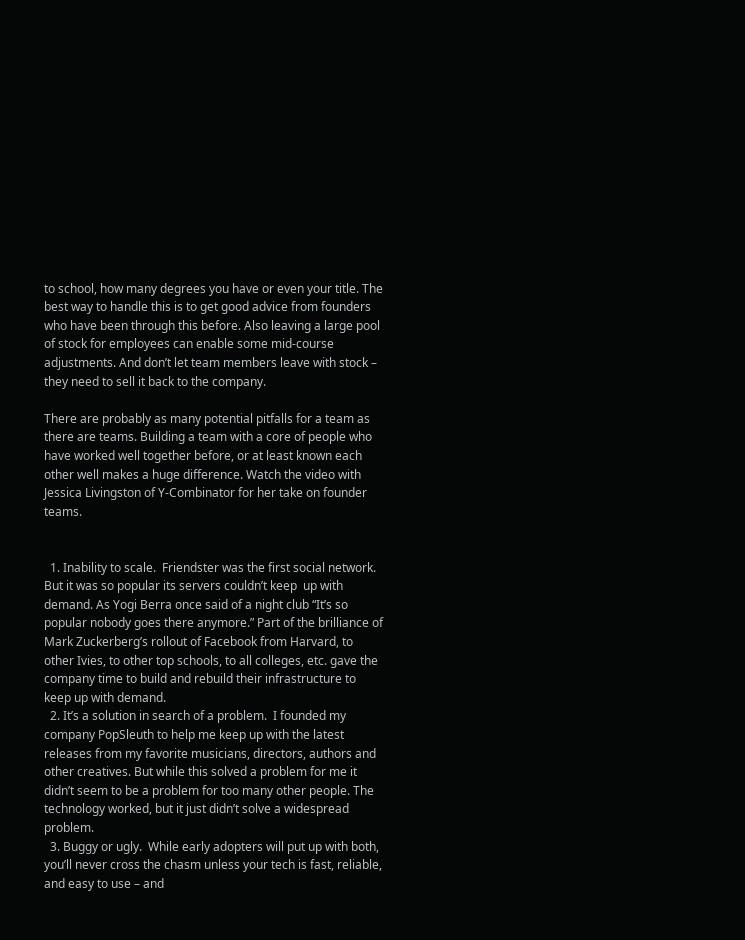to school, how many degrees you have or even your title. The best way to handle this is to get good advice from founders who have been through this before. Also leaving a large pool of stock for employees can enable some mid-course adjustments. And don’t let team members leave with stock – they need to sell it back to the company.

There are probably as many potential pitfalls for a team as there are teams. Building a team with a core of people who have worked well together before, or at least known each other well makes a huge difference. Watch the video with Jessica Livingston of Y-Combinator for her take on founder teams.


  1. Inability to scale.  Friendster was the first social network. But it was so popular its servers couldn’t keep  up with demand. As Yogi Berra once said of a night club “It’s so popular nobody goes there anymore.” Part of the brilliance of Mark Zuckerberg’s rollout of Facebook from Harvard, to other Ivies, to other top schools, to all colleges, etc. gave the company time to build and rebuild their infrastructure to keep up with demand.
  2. It’s a solution in search of a problem.  I founded my company PopSleuth to help me keep up with the latest releases from my favorite musicians, directors, authors and other creatives. But while this solved a problem for me it didn’t seem to be a problem for too many other people. The technology worked, but it just didn’t solve a widespread problem.
  3. Buggy or ugly.  While early adopters will put up with both, you’ll never cross the chasm unless your tech is fast, reliable, and easy to use – and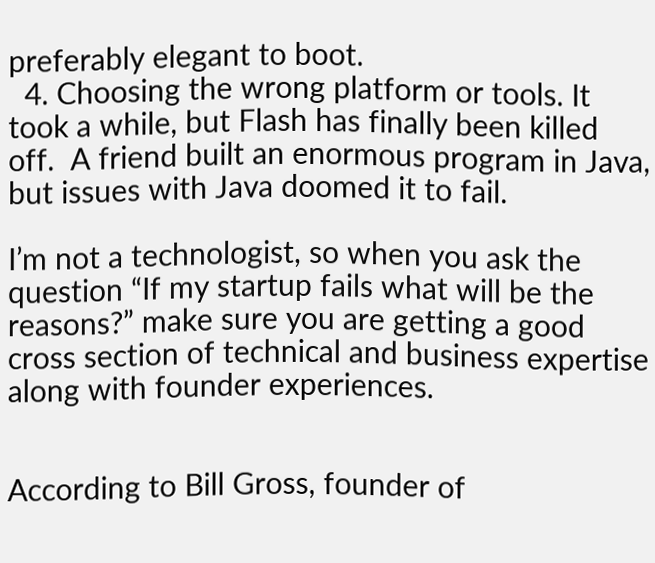preferably elegant to boot.
  4. Choosing the wrong platform or tools. It took a while, but Flash has finally been killed off.  A friend built an enormous program in Java, but issues with Java doomed it to fail.

I’m not a technologist, so when you ask the question “If my startup fails what will be the reasons?” make sure you are getting a good cross section of technical and business expertise along with founder experiences.


According to Bill Gross, founder of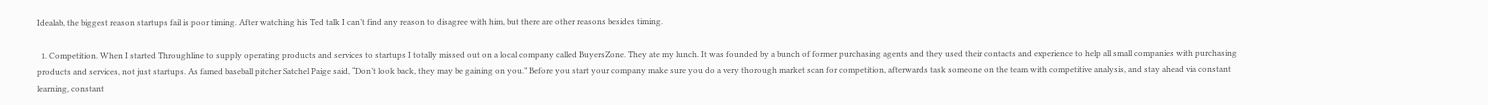Idealab, the biggest reason startups fail is poor timing. After watching his Ted talk I can’t find any reason to disagree with him, but there are other reasons besides timing.

  1. Competition. When I started Throughline to supply operating products and services to startups I totally missed out on a local company called BuyersZone. They ate my lunch. It was founded by a bunch of former purchasing agents and they used their contacts and experience to help all small companies with purchasing products and services, not just startups. As famed baseball pitcher Satchel Paige said, “Don’t look back, they may be gaining on you.” Before you start your company make sure you do a very thorough market scan for competition, afterwards task someone on the team with competitive analysis, and stay ahead via constant learning, constant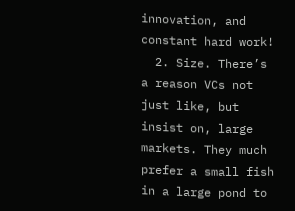innovation, and constant hard work!
  2. Size. There’s a reason VCs not just like, but insist on, large markets. They much prefer a small fish in a large pond to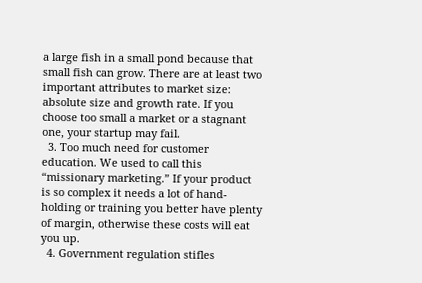a large fish in a small pond because that small fish can grow. There are at least two important attributes to market size: absolute size and growth rate. If you choose too small a market or a stagnant one, your startup may fail.
  3. Too much need for customer education. We used to call this “missionary marketing.” If your product is so complex it needs a lot of hand-holding or training you better have plenty of margin, otherwise these costs will eat you up.
  4. Government regulation stifles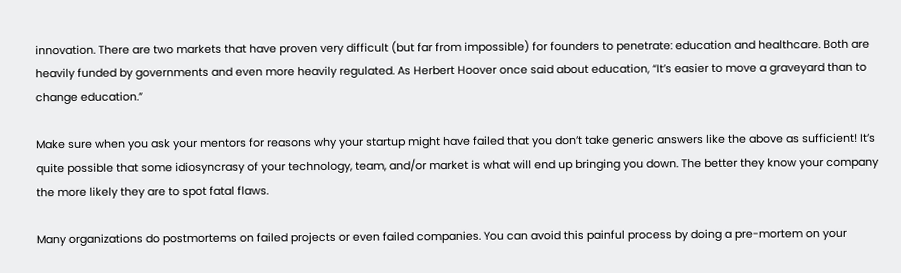innovation. There are two markets that have proven very difficult (but far from impossible) for founders to penetrate: education and healthcare. Both are heavily funded by governments and even more heavily regulated. As Herbert Hoover once said about education, “It’s easier to move a graveyard than to change education.”

Make sure when you ask your mentors for reasons why your startup might have failed that you don’t take generic answers like the above as sufficient! It’s quite possible that some idiosyncrasy of your technology, team, and/or market is what will end up bringing you down. The better they know your company the more likely they are to spot fatal flaws.

Many organizations do postmortems on failed projects or even failed companies. You can avoid this painful process by doing a pre-mortem on your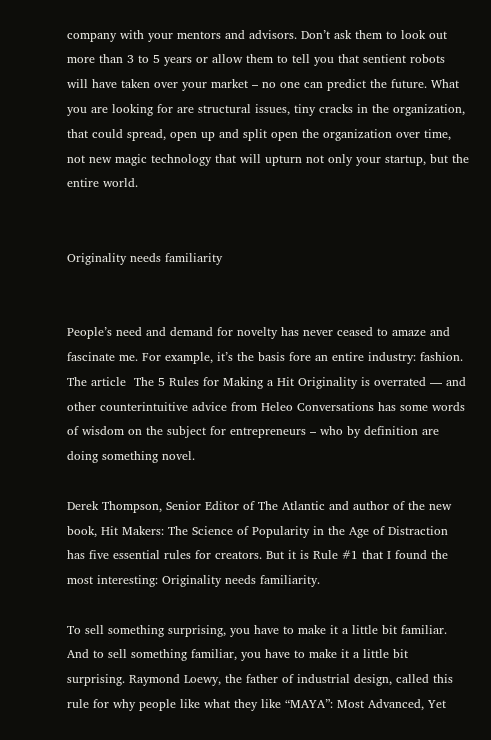company with your mentors and advisors. Don’t ask them to look out more than 3 to 5 years or allow them to tell you that sentient robots will have taken over your market – no one can predict the future. What you are looking for are structural issues, tiny cracks in the organization, that could spread, open up and split open the organization over time, not new magic technology that will upturn not only your startup, but the entire world.


Originality needs familiarity


People’s need and demand for novelty has never ceased to amaze and fascinate me. For example, it’s the basis fore an entire industry: fashion. The article  The 5 Rules for Making a Hit Originality is overrated — and other counterintuitive advice from Heleo Conversations has some words of wisdom on the subject for entrepreneurs – who by definition are doing something novel.

Derek Thompson, Senior Editor of The Atlantic and author of the new book, Hit Makers: The Science of Popularity in the Age of Distraction has five essential rules for creators. But it is Rule #1 that I found the most interesting: Originality needs familiarity.

To sell something surprising, you have to make it a little bit familiar. And to sell something familiar, you have to make it a little bit surprising. Raymond Loewy, the father of industrial design, called this rule for why people like what they like “MAYA”: Most Advanced, Yet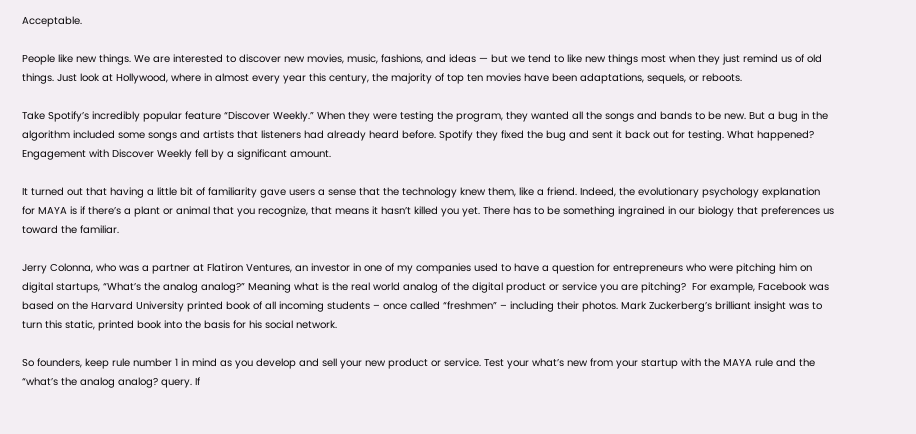Acceptable.

People like new things. We are interested to discover new movies, music, fashions, and ideas — but we tend to like new things most when they just remind us of old things. Just look at Hollywood, where in almost every year this century, the majority of top ten movies have been adaptations, sequels, or reboots.

Take Spotify’s incredibly popular feature “Discover Weekly.” When they were testing the program, they wanted all the songs and bands to be new. But a bug in the algorithm included some songs and artists that listeners had already heard before. Spotify they fixed the bug and sent it back out for testing. What happened? Engagement with Discover Weekly fell by a significant amount.

It turned out that having a little bit of familiarity gave users a sense that the technology knew them, like a friend. Indeed, the evolutionary psychology explanation for MAYA is if there’s a plant or animal that you recognize, that means it hasn’t killed you yet. There has to be something ingrained in our biology that preferences us toward the familiar.

Jerry Colonna, who was a partner at Flatiron Ventures, an investor in one of my companies used to have a question for entrepreneurs who were pitching him on digital startups, “What’s the analog analog?” Meaning what is the real world analog of the digital product or service you are pitching?  For example, Facebook was based on the Harvard University printed book of all incoming students – once called “freshmen” – including their photos. Mark Zuckerberg’s brilliant insight was to turn this static, printed book into the basis for his social network.

So founders, keep rule number 1 in mind as you develop and sell your new product or service. Test your what’s new from your startup with the MAYA rule and the “what’s the analog analog? query. If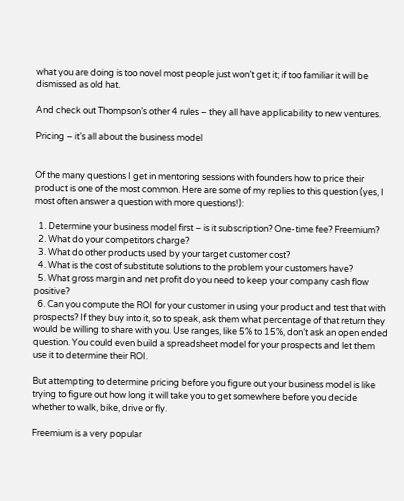what you are doing is too novel most people just won’t get it; if too familiar it will be dismissed as old hat.

And check out Thompson’s other 4 rules – they all have applicability to new ventures.

Pricing – it’s all about the business model


Of the many questions I get in mentoring sessions with founders how to price their product is one of the most common. Here are some of my replies to this question (yes, I most often answer a question with more questions!):

  1. Determine your business model first – is it subscription? One-time fee? Freemium?
  2. What do your competitors charge?
  3. What do other products used by your target customer cost?
  4. What is the cost of substitute solutions to the problem your customers have?
  5. What gross margin and net profit do you need to keep your company cash flow positive?
  6. Can you compute the ROI for your customer in using your product and test that with prospects? If they buy into it, so to speak, ask them what percentage of that return they would be willing to share with you. Use ranges, like 5% to 15%, don’t ask an open ended question. You could even build a spreadsheet model for your prospects and let them use it to determine their ROI.

But attempting to determine pricing before you figure out your business model is like trying to figure out how long it will take you to get somewhere before you decide whether to walk, bike, drive or fly.

Freemium is a very popular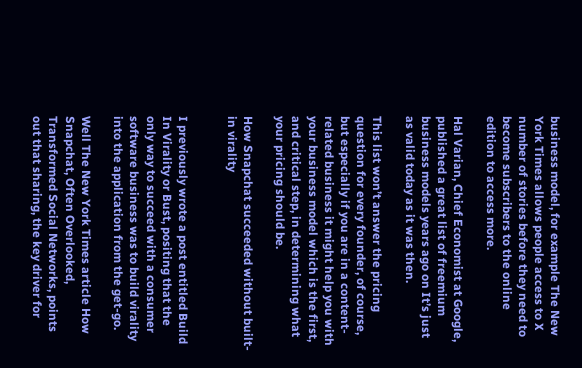business model, for example The New York Times allows people access to X number of stories before they need to become subscribers to the online edition to access more.

Hal Varian, Chief Economist at Google, published a great list of freemium business models years ago on It’s just as valid today as it was then.

This list won’t answer the pricing question for every founder, of course, but especially if you are in a content-related business it might help you with your business model which is the first, and critical step, in determining what your pricing should be.

How Snapchat succeeded without built-in virality


I previously wrote a post entitled Build In Virality or Bust, positing that the only way to succeed with a consumer software business was to build virality into the application from the get-go.

Well The New York Times article How Snapchat, Often Overlooked, Transformed Social Networks, points out that sharing, the key driver for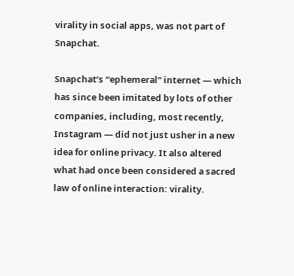virality in social apps, was not part of Snapchat.

Snapchat’s “ephemeral” internet — which has since been imitated by lots of other companies, including, most recently, Instagram — did not just usher in a new idea for online privacy. It also altered what had once been considered a sacred law of online interaction: virality.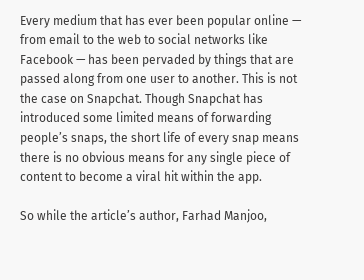Every medium that has ever been popular online — from email to the web to social networks like Facebook — has been pervaded by things that are passed along from one user to another. This is not the case on Snapchat. Though Snapchat has introduced some limited means of forwarding people’s snaps, the short life of every snap means there is no obvious means for any single piece of content to become a viral hit within the app.

So while the article’s author, Farhad Manjoo,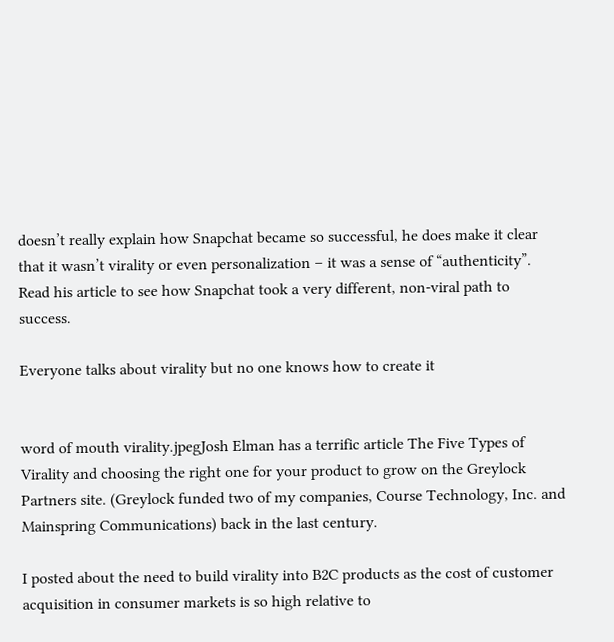doesn’t really explain how Snapchat became so successful, he does make it clear that it wasn’t virality or even personalization – it was a sense of “authenticity”. Read his article to see how Snapchat took a very different, non-viral path to success.

Everyone talks about virality but no one knows how to create it


word of mouth virality.jpegJosh Elman has a terrific article The Five Types of Virality and choosing the right one for your product to grow on the Greylock Partners site. (Greylock funded two of my companies, Course Technology, Inc. and Mainspring Communications) back in the last century.

I posted about the need to build virality into B2C products as the cost of customer acquisition in consumer markets is so high relative to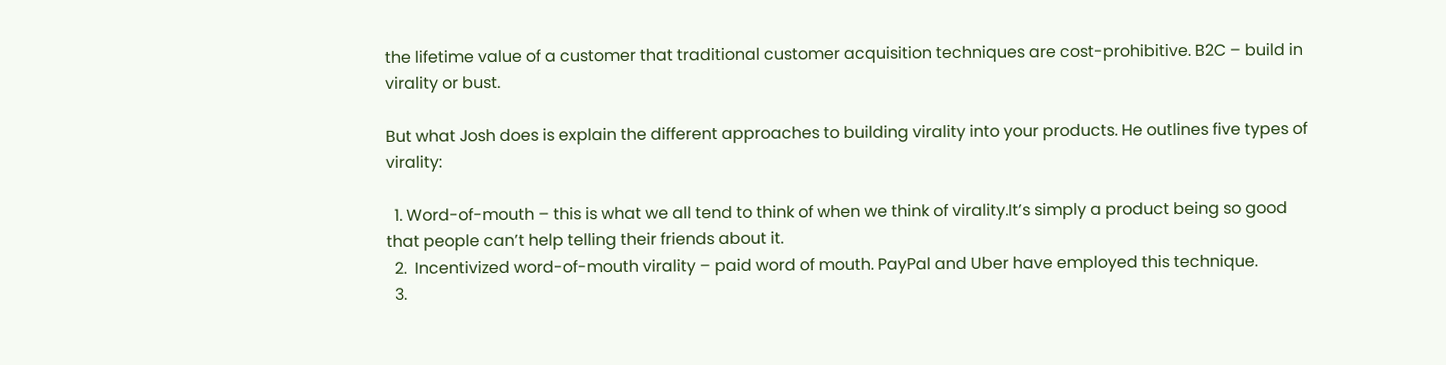the lifetime value of a customer that traditional customer acquisition techniques are cost-prohibitive. B2C – build in virality or bust.

But what Josh does is explain the different approaches to building virality into your products. He outlines five types of virality:

  1. Word-of-mouth – this is what we all tend to think of when we think of virality.It’s simply a product being so good that people can’t help telling their friends about it.
  2.  Incentivized word-of-mouth virality – paid word of mouth. PayPal and Uber have employed this technique.
  3.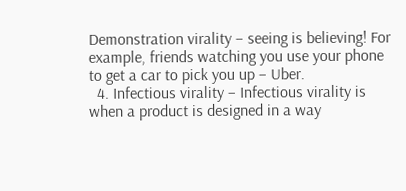Demonstration virality – seeing is believing! For example, friends watching you use your phone to get a car to pick you up – Uber.
  4. Infectious virality – Infectious virality is when a product is designed in a way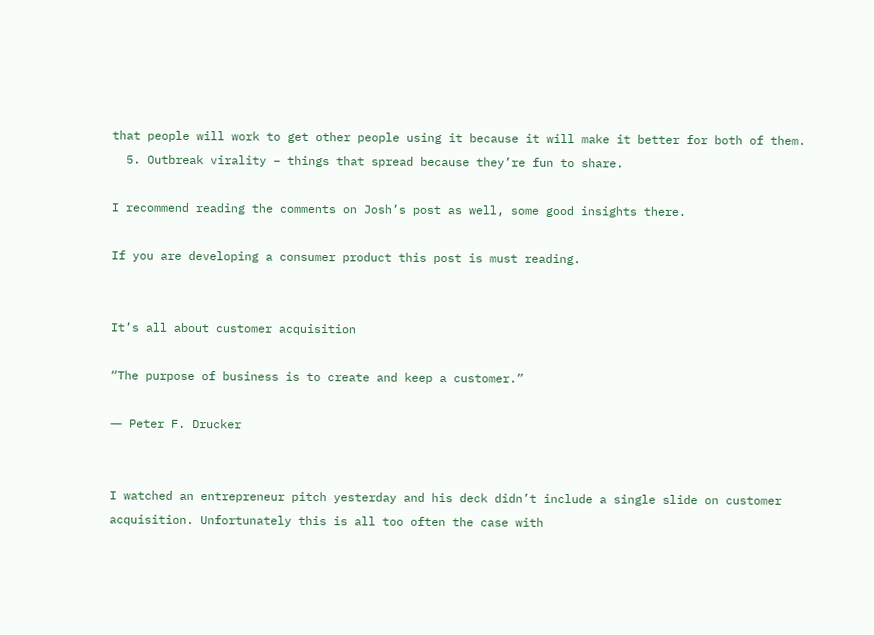that people will work to get other people using it because it will make it better for both of them.
  5. Outbreak virality – things that spread because they’re fun to share.

I recommend reading the comments on Josh’s post as well, some good insights there.

If you are developing a consumer product this post is must reading.


It’s all about customer acquisition

“The purpose of business is to create and keep a customer.”

― Peter F. Drucker


I watched an entrepreneur pitch yesterday and his deck didn’t include a single slide on customer acquisition. Unfortunately this is all too often the case with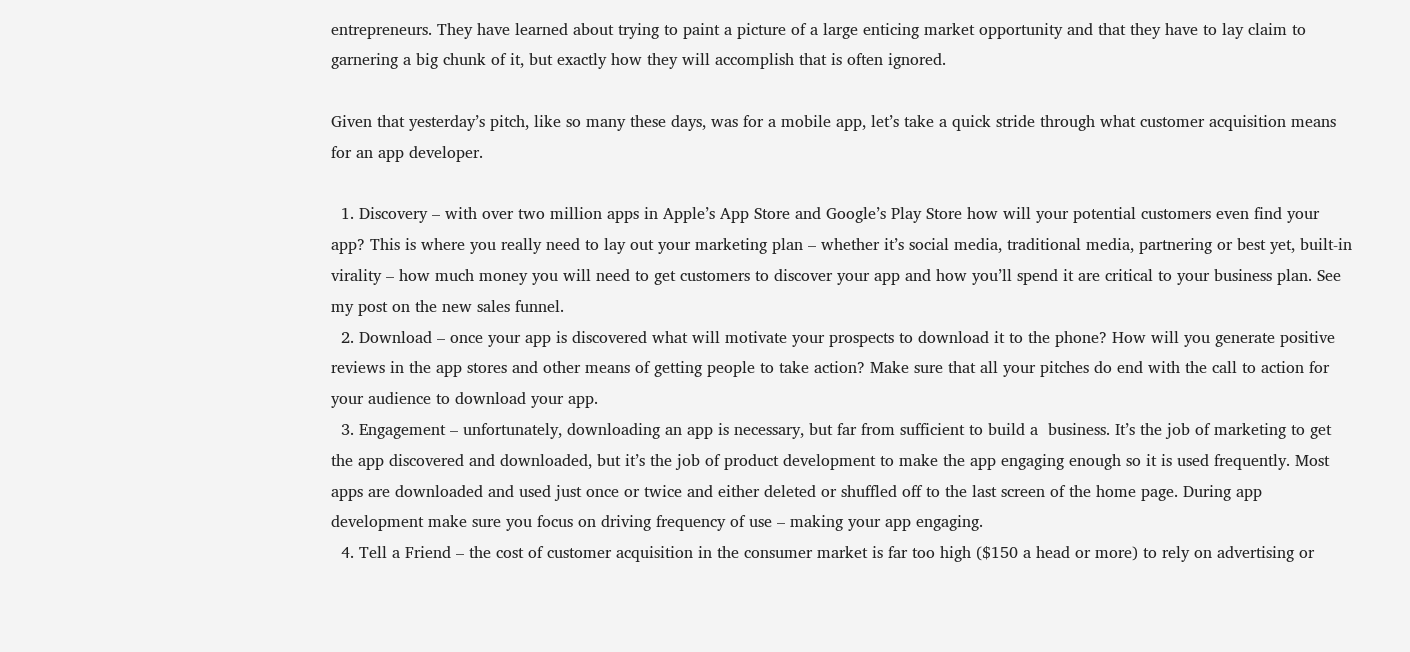entrepreneurs. They have learned about trying to paint a picture of a large enticing market opportunity and that they have to lay claim to garnering a big chunk of it, but exactly how they will accomplish that is often ignored.

Given that yesterday’s pitch, like so many these days, was for a mobile app, let’s take a quick stride through what customer acquisition means for an app developer.

  1. Discovery – with over two million apps in Apple’s App Store and Google’s Play Store how will your potential customers even find your app? This is where you really need to lay out your marketing plan – whether it’s social media, traditional media, partnering or best yet, built-in virality – how much money you will need to get customers to discover your app and how you’ll spend it are critical to your business plan. See my post on the new sales funnel.
  2. Download – once your app is discovered what will motivate your prospects to download it to the phone? How will you generate positive reviews in the app stores and other means of getting people to take action? Make sure that all your pitches do end with the call to action for your audience to download your app.
  3. Engagement – unfortunately, downloading an app is necessary, but far from sufficient to build a  business. It’s the job of marketing to get the app discovered and downloaded, but it’s the job of product development to make the app engaging enough so it is used frequently. Most apps are downloaded and used just once or twice and either deleted or shuffled off to the last screen of the home page. During app development make sure you focus on driving frequency of use – making your app engaging.
  4. Tell a Friend – the cost of customer acquisition in the consumer market is far too high ($150 a head or more) to rely on advertising or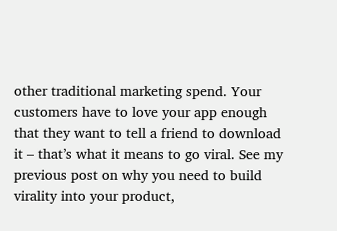other traditional marketing spend. Your customers have to love your app enough that they want to tell a friend to download it – that’s what it means to go viral. See my previous post on why you need to build virality into your product,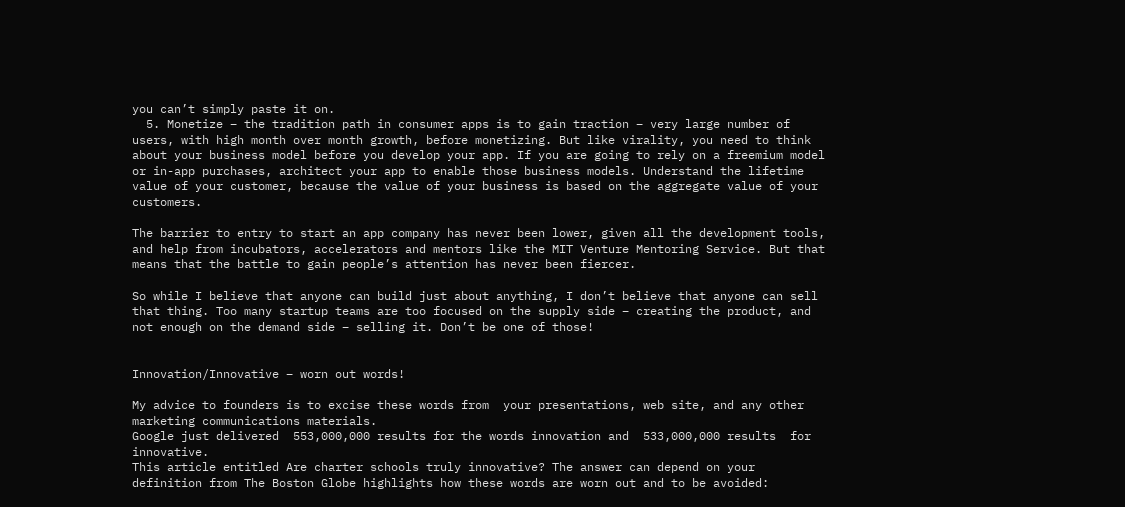you can’t simply paste it on.
  5. Monetize – the tradition path in consumer apps is to gain traction – very large number of users, with high month over month growth, before monetizing. But like virality, you need to think about your business model before you develop your app. If you are going to rely on a freemium model or in-app purchases, architect your app to enable those business models. Understand the lifetime value of your customer, because the value of your business is based on the aggregate value of your customers.

The barrier to entry to start an app company has never been lower, given all the development tools, and help from incubators, accelerators and mentors like the MIT Venture Mentoring Service. But that means that the battle to gain people’s attention has never been fiercer.

So while I believe that anyone can build just about anything, I don’t believe that anyone can sell that thing. Too many startup teams are too focused on the supply side – creating the product, and not enough on the demand side – selling it. Don’t be one of those!


Innovation/Innovative – worn out words!

My advice to founders is to excise these words from  your presentations, web site, and any other marketing communications materials.
Google just delivered  553,000,000 results for the words innovation and  533,000,000 results  for innovative.
This article entitled Are charter schools truly innovative? The answer can depend on your definition from The Boston Globe highlights how these words are worn out and to be avoided: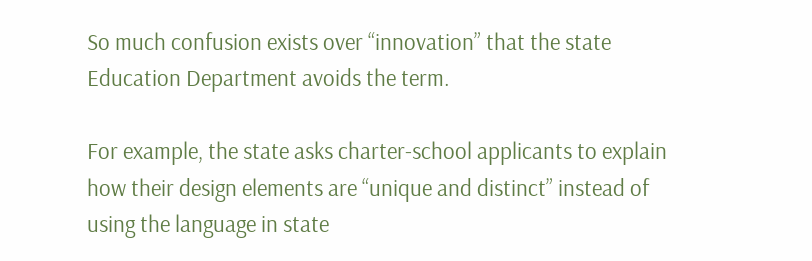So much confusion exists over “innovation” that the state Education Department avoids the term.

For example, the state asks charter-school applicants to explain how their design elements are “unique and distinct” instead of using the language in state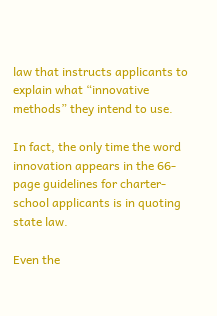law that instructs applicants to explain what “innovative methods” they intend to use.

In fact, the only time the word innovation appears in the 66-page guidelines for charter-school applicants is in quoting state law.

Even the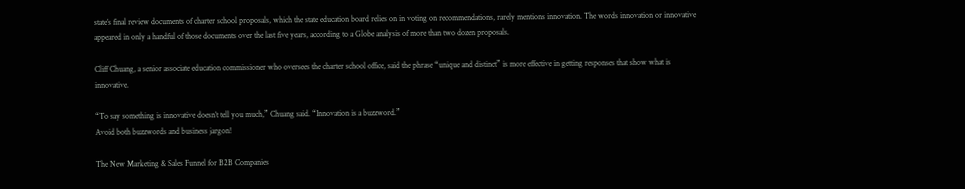state’s final review documents of charter school proposals, which the state education board relies on in voting on recommendations, rarely mentions innovation. The words innovation or innovative appeared in only a handful of those documents over the last five years, according to a Globe analysis of more than two dozen proposals.

Cliff Chuang, a senior associate education commissioner who oversees the charter school office, said the phrase “unique and distinct” is more effective in getting responses that show what is innovative.

“To say something is innovative doesn’t tell you much,” Chuang said. “Innovation is a buzzword.”
Avoid both buzzwords and business jargon!

The New Marketing & Sales Funnel for B2B Companies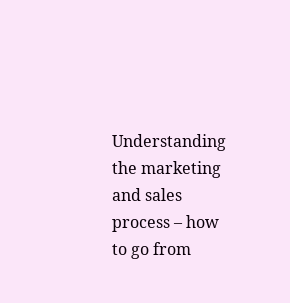Understanding the marketing and sales process – how to go from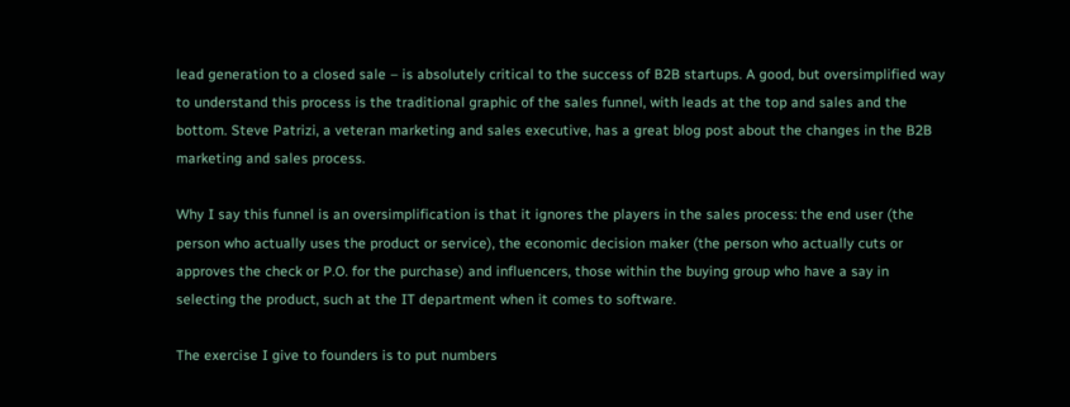lead generation to a closed sale – is absolutely critical to the success of B2B startups. A good, but oversimplified way to understand this process is the traditional graphic of the sales funnel, with leads at the top and sales and the bottom. Steve Patrizi, a veteran marketing and sales executive, has a great blog post about the changes in the B2B marketing and sales process.

Why I say this funnel is an oversimplification is that it ignores the players in the sales process: the end user (the person who actually uses the product or service), the economic decision maker (the person who actually cuts or approves the check or P.O. for the purchase) and influencers, those within the buying group who have a say in selecting the product, such at the IT department when it comes to software.

The exercise I give to founders is to put numbers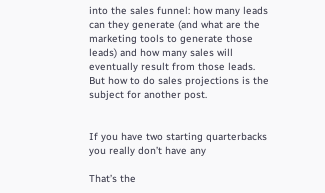into the sales funnel: how many leads can they generate (and what are the marketing tools to generate those leads) and how many sales will eventually result from those leads. But how to do sales projections is the subject for another post.


If you have two starting quarterbacks you really don’t have any

That’s the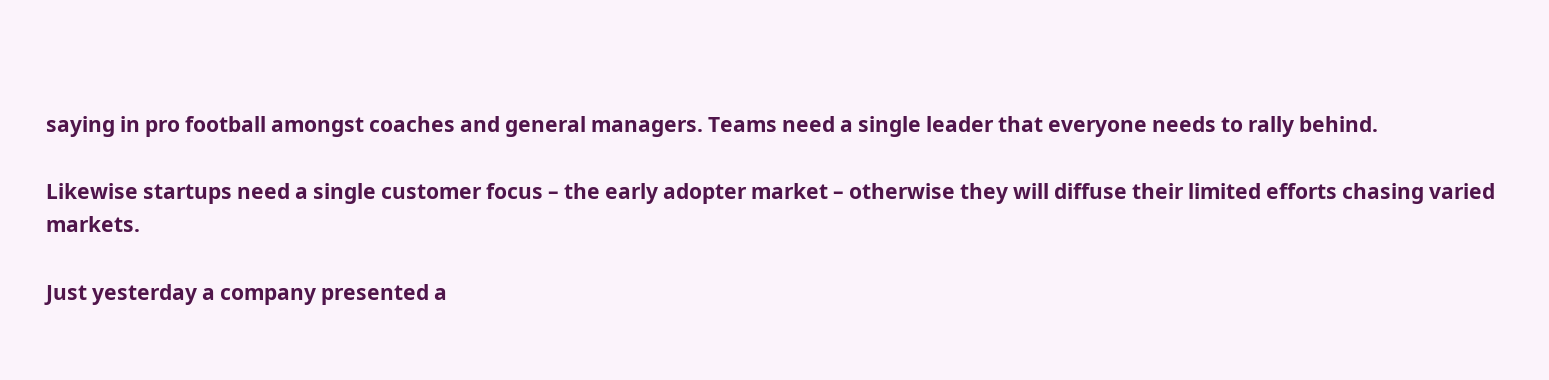saying in pro football amongst coaches and general managers. Teams need a single leader that everyone needs to rally behind.

Likewise startups need a single customer focus – the early adopter market – otherwise they will diffuse their limited efforts chasing varied markets.

Just yesterday a company presented a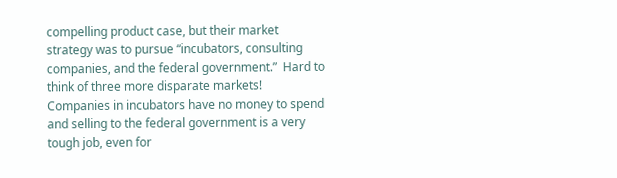compelling product case, but their market strategy was to pursue “incubators, consulting companies, and the federal government.”  Hard to think of three more disparate markets! Companies in incubators have no money to spend and selling to the federal government is a very tough job, even for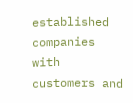established companies with customers and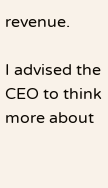revenue.

I advised the CEO to think more about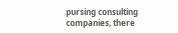pursing consulting companies, there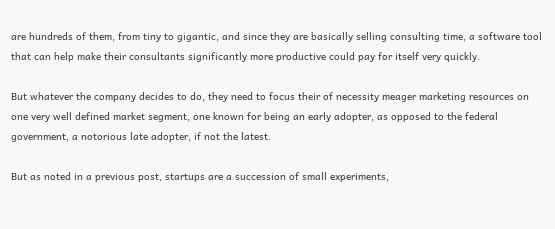are hundreds of them, from tiny to gigantic, and since they are basically selling consulting time, a software tool that can help make their consultants significantly more productive could pay for itself very quickly.

But whatever the company decides to do, they need to focus their of necessity meager marketing resources on one very well defined market segment, one known for being an early adopter, as opposed to the federal government, a notorious late adopter, if not the latest.

But as noted in a previous post, startups are a succession of small experiments,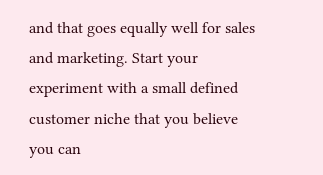and that goes equally well for sales and marketing. Start your experiment with a small defined customer niche that you believe you can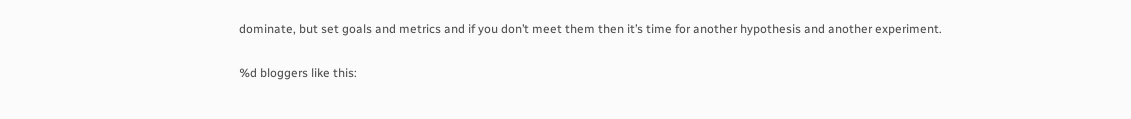dominate, but set goals and metrics and if you don’t meet them then it’s time for another hypothesis and another experiment.

%d bloggers like this: